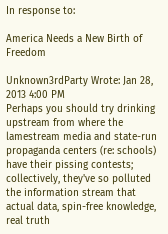In response to:

America Needs a New Birth of Freedom

Unknown3rdParty Wrote: Jan 28, 2013 4:00 PM
Perhaps you should try drinking upstream from where the lamestream media and state-run propaganda centers (re: schools) have their pissing contests; collectively, they've so polluted the information stream that actual data, spin-free knowledge, real truth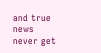and true news never get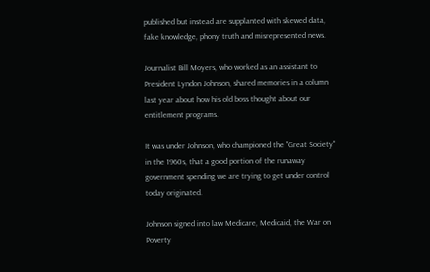published but instead are supplanted with skewed data, fake knowledge, phony truth and misrepresented news.

Journalist Bill Moyers, who worked as an assistant to President Lyndon Johnson, shared memories in a column last year about how his old boss thought about our entitlement programs.

It was under Johnson, who championed the "Great Society" in the 1960s, that a good portion of the runaway government spending we are trying to get under control today originated.

Johnson signed into law Medicare, Medicaid, the War on Poverty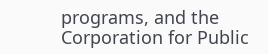programs, and the Corporation for Public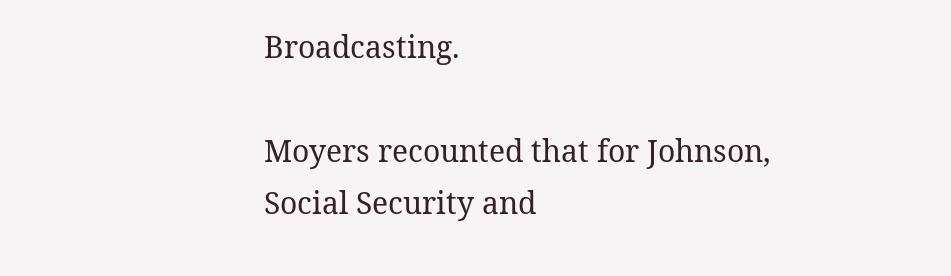Broadcasting.

Moyers recounted that for Johnson, Social Security and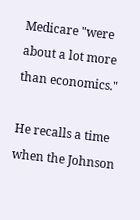Medicare "were about a lot more than economics."

He recalls a time when the Johnson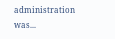administration was...